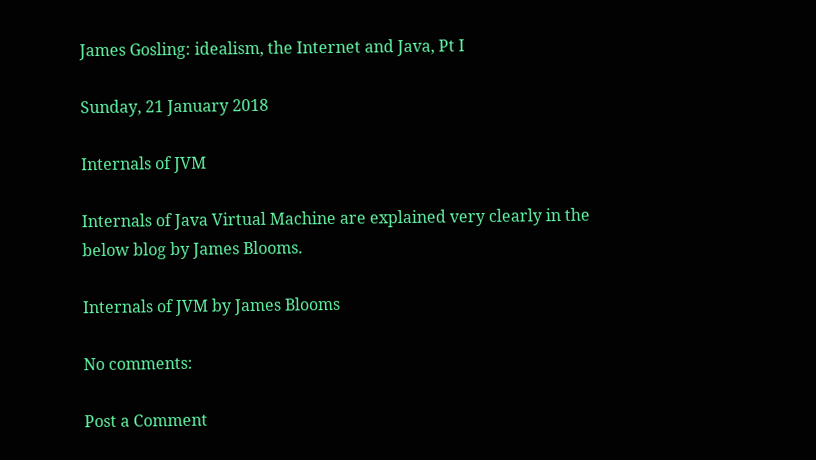James Gosling: idealism, the Internet and Java, Pt I

Sunday, 21 January 2018

Internals of JVM

Internals of Java Virtual Machine are explained very clearly in the below blog by James Blooms.

Internals of JVM by James Blooms

No comments:

Post a Comment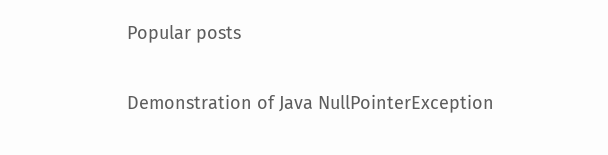Popular posts

Demonstration of Java NullPointerException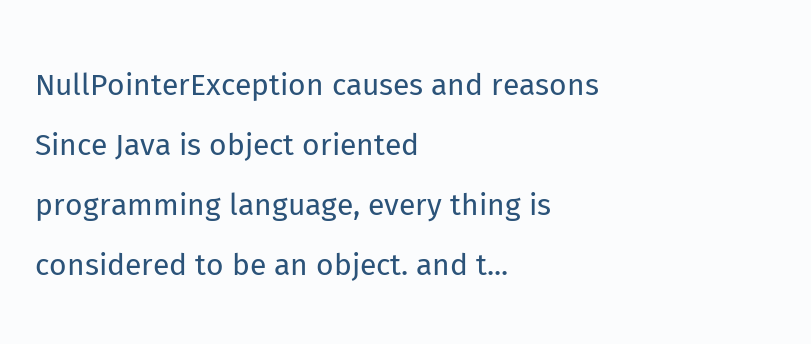NullPointerException causes and reasons Since Java is object oriented programming language, every thing is considered to be an object. and t...